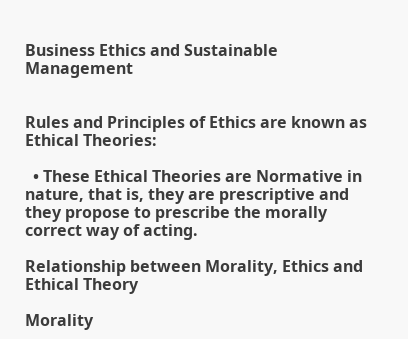Business Ethics and Sustainable Management


Rules and Principles of Ethics are known as Ethical Theories:

  • These Ethical Theories are Normative in nature, that is, they are prescriptive and they propose to prescribe the morally correct way of acting.

Relationship between Morality, Ethics and Ethical Theory

Morality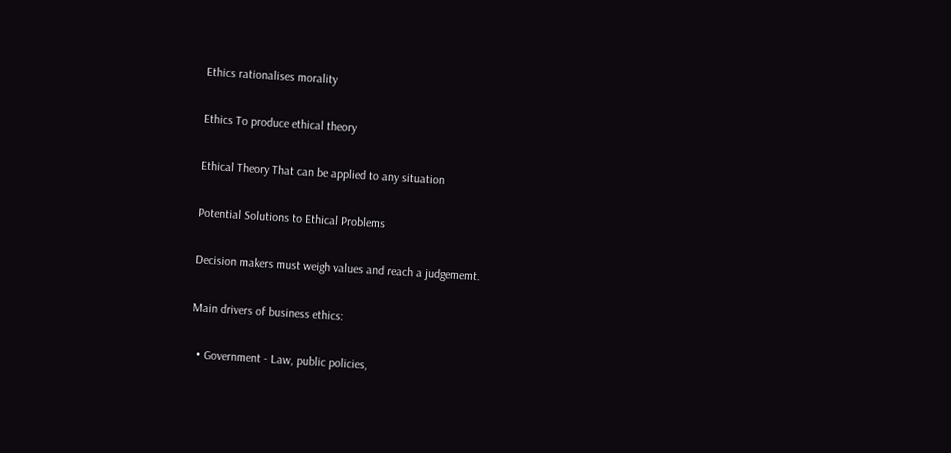Ethics rationalises morality

Ethics To produce ethical theory

Ethical Theory That can be applied to any situation

Potential Solutions to Ethical Problems

Decision makers must weigh values and reach a judgememt.

Main drivers of business ethics:

  • Government - Law, public policies,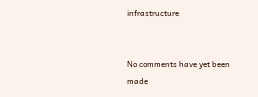infrastructure


No comments have yet been made